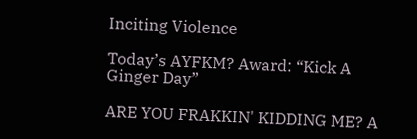Inciting Violence

Today’s AYFKM? Award: “Kick A Ginger Day”

ARE YOU FRAKKIN' KIDDING ME? A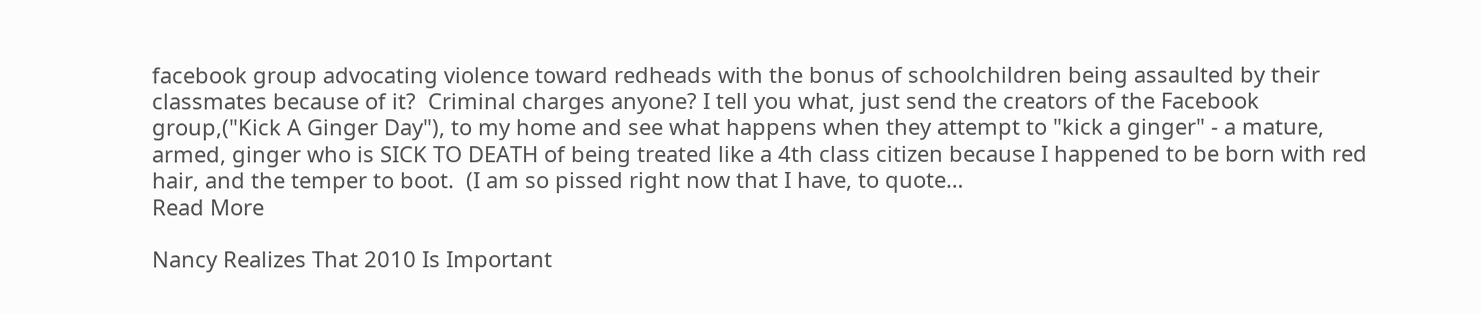facebook group advocating violence toward redheads with the bonus of schoolchildren being assaulted by their classmates because of it?  Criminal charges anyone? I tell you what, just send the creators of the Facebook group,("Kick A Ginger Day"), to my home and see what happens when they attempt to "kick a ginger" - a mature, armed, ginger who is SICK TO DEATH of being treated like a 4th class citizen because I happened to be born with red hair, and the temper to boot.  (I am so pissed right now that I have, to quote…
Read More

Nancy Realizes That 2010 Is Important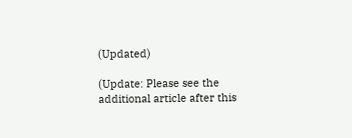(Updated)

(Update: Please see the additional article after this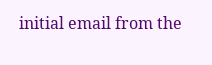initial email from the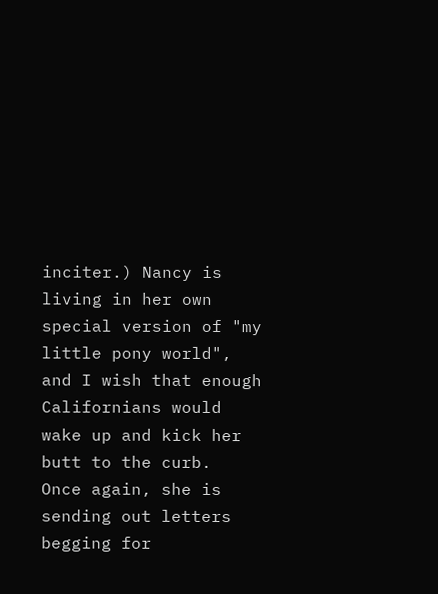inciter.) Nancy is living in her own special version of "my little pony world", and I wish that enough Californians would wake up and kick her butt to the curb.  Once again, she is sending out letters begging for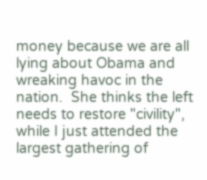money because we are all lying about Obama and wreaking havoc in the nation.  She thinks the left needs to restore "civility", while I just attended the largest gathering of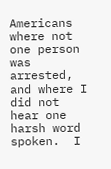Americans where not one person was arrested, and where I did not hear one harsh word spoken.  I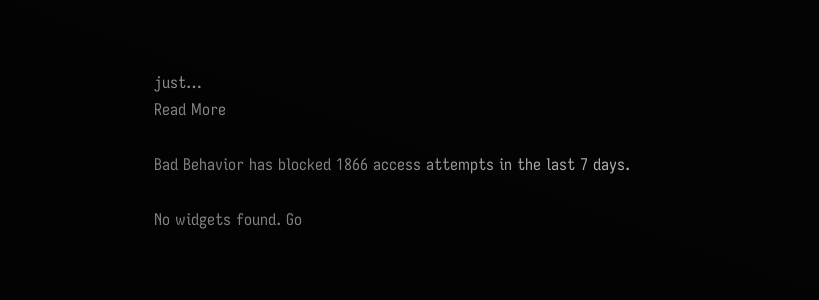just…
Read More

Bad Behavior has blocked 1866 access attempts in the last 7 days.

No widgets found. Go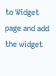to Widget page and add the widget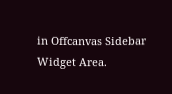in Offcanvas Sidebar Widget Area.